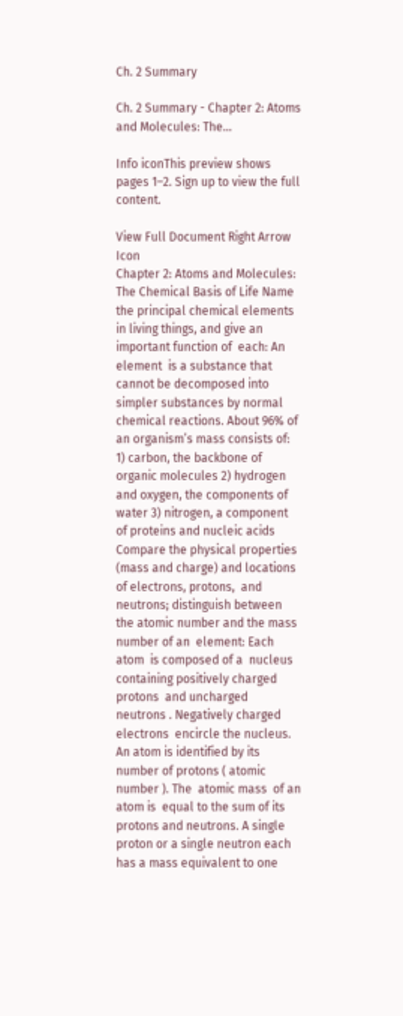Ch. 2 Summary

Ch. 2 Summary - Chapter 2: Atoms and Molecules: The...

Info iconThis preview shows pages 1–2. Sign up to view the full content.

View Full Document Right Arrow Icon
Chapter 2: Atoms and Molecules: The Chemical Basis of Life Name the principal chemical elements in living things, and give an important function of  each: An  element  is a substance that cannot be decomposed into simpler substances by normal  chemical reactions. About 96% of an organism’s mass consists of: 1) carbon, the backbone of organic molecules 2) hydrogen and oxygen, the components of water 3) nitrogen, a component of proteins and nucleic acids Compare the physical properties (mass and charge) and locations of electrons, protons,  and neutrons; distinguish between the atomic number and the mass number of an  element: Each  atom  is composed of a  nucleus  containing positively charged  protons  and uncharged  neutrons . Negatively charged  electrons  encircle the nucleus. An atom is identified by its number of protons ( atomic number ). The  atomic mass  of an atom is  equal to the sum of its protons and neutrons. A single proton or a single neutron each has a mass equivalent to one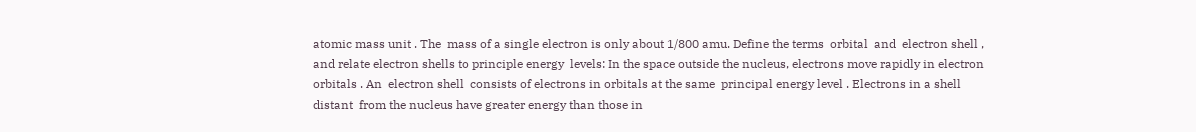atomic mass unit . The  mass of a single electron is only about 1/800 amu. Define the terms  orbital  and  electron shell , and relate electron shells to principle energy  levels: In the space outside the nucleus, electrons move rapidly in electron  orbitals . An  electron shell  consists of electrons in orbitals at the same  principal energy level . Electrons in a shell distant  from the nucleus have greater energy than those in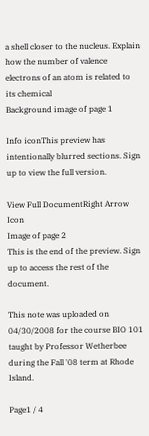a shell closer to the nucleus. Explain how the number of valence electrons of an atom is related to its chemical
Background image of page 1

Info iconThis preview has intentionally blurred sections. Sign up to view the full version.

View Full DocumentRight Arrow Icon
Image of page 2
This is the end of the preview. Sign up to access the rest of the document.

This note was uploaded on 04/30/2008 for the course BIO 101 taught by Professor Wetherbee during the Fall '08 term at Rhode Island.

Page1 / 4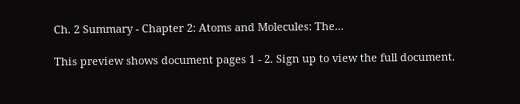Ch. 2 Summary - Chapter 2: Atoms and Molecules: The...

This preview shows document pages 1 - 2. Sign up to view the full document.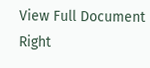View Full Document Right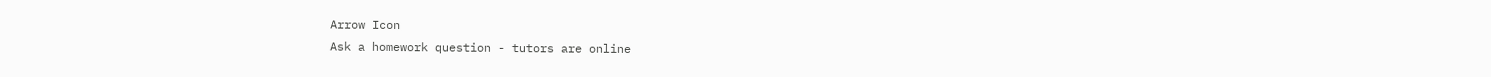Arrow Icon
Ask a homework question - tutors are online